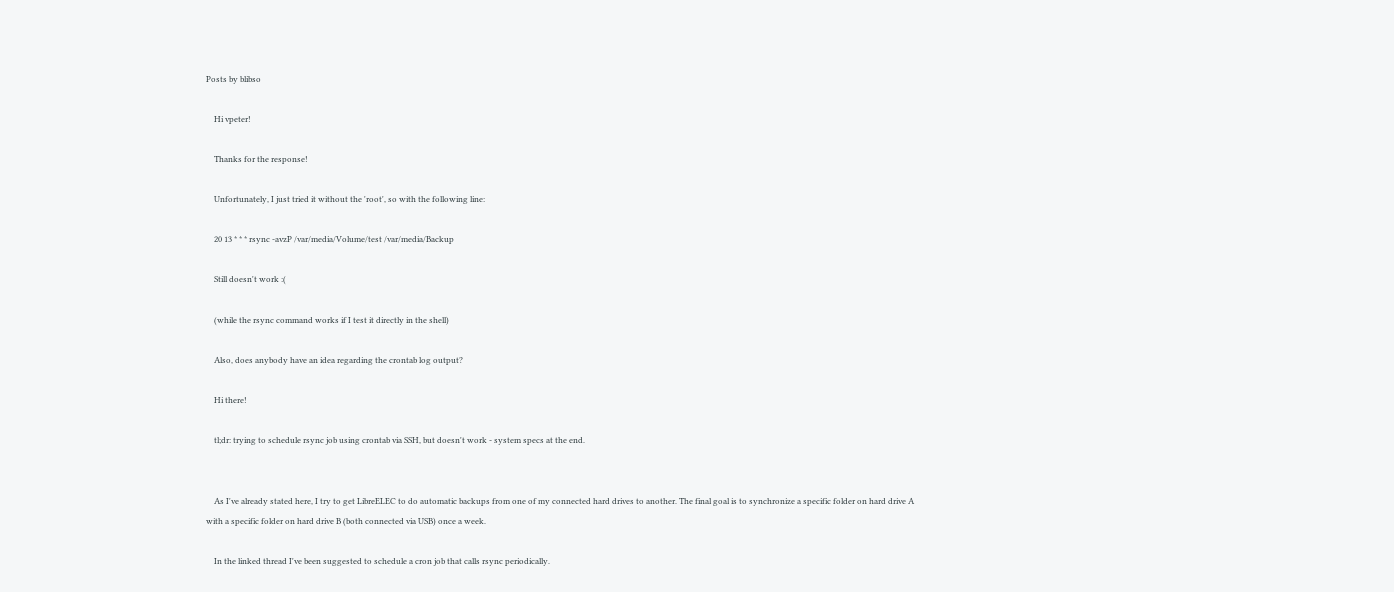Posts by blibso

    Hi vpeter!

    Thanks for the response!

    Unfortunately, I just tried it without the 'root', so with the following line:

    20 13 * * * rsync -avzP /var/media/Volume/test /var/media/Backup

    Still doesn't work :(

    (while the rsync command works if I test it directly in the shell)

    Also, does anybody have an idea regarding the crontab log output?

    Hi there!

    tl;dr: trying to schedule rsync job using crontab via SSH, but doesn't work - system specs at the end.


    As I've already stated here, I try to get LibreELEC to do automatic backups from one of my connected hard drives to another. The final goal is to synchronize a specific folder on hard drive A with a specific folder on hard drive B (both connected via USB) once a week.

    In the linked thread I've been suggested to schedule a cron job that calls rsync periodically.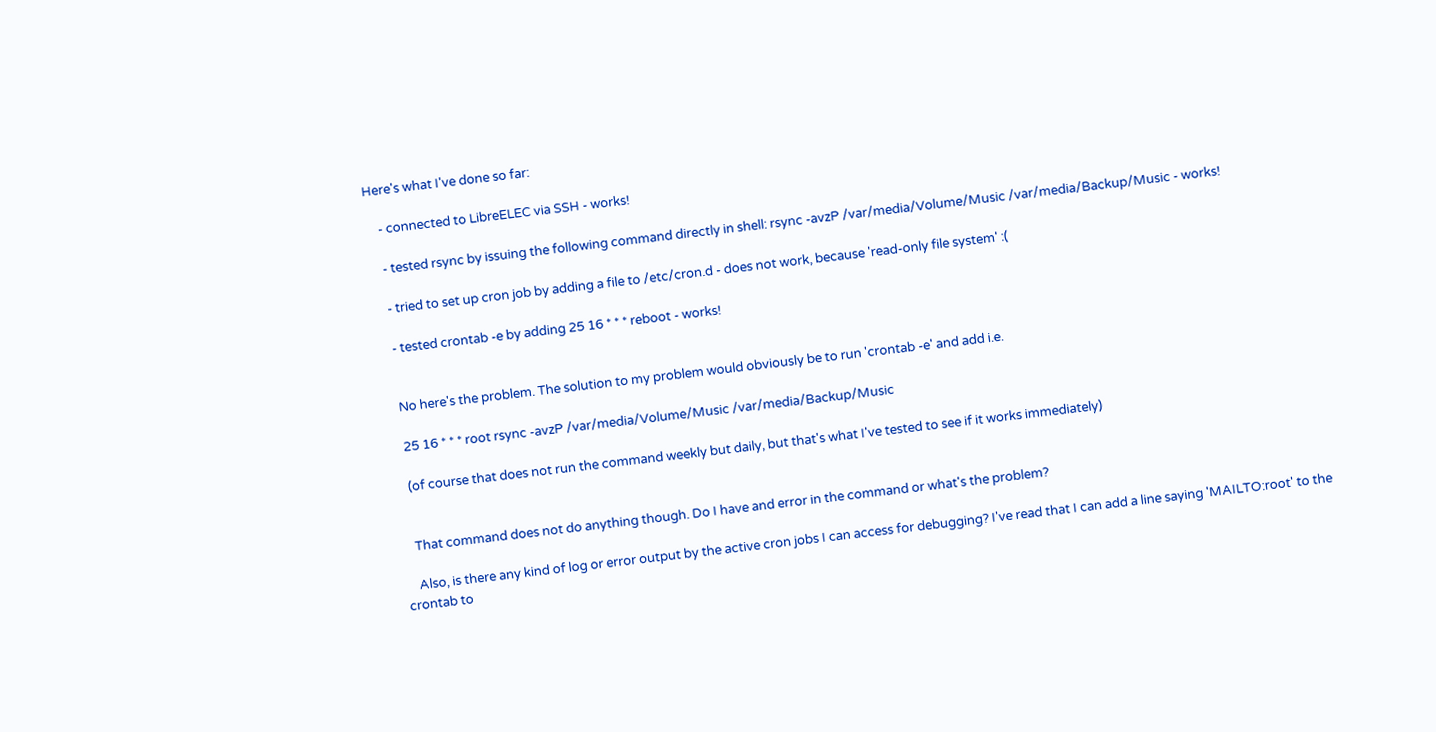Here's what I've done so far:

    - connected to LibreELEC via SSH - works!

    - tested rsync by issuing the following command directly in shell: rsync -avzP /var/media/Volume/Music /var/media/Backup/Music - works!

    - tried to set up cron job by adding a file to /etc/cron.d - does not work, because 'read-only file system' :(

    - tested crontab -e by adding 25 16 * * * reboot - works!


    No here's the problem. The solution to my problem would obviously be to run 'crontab -e' and add i.e.

    25 16 * * * root rsync -avzP /var/media/Volume/Music /var/media/Backup/Music

    (of course that does not run the command weekly but daily, but that's what I've tested to see if it works immediately)


    That command does not do anything though. Do I have and error in the command or what's the problem?

    Also, is there any kind of log or error output by the active cron jobs I can access for debugging? I've read that I can add a line saying 'MAILTO:root' to the crontab to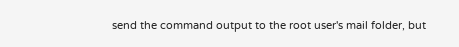send the command output to the root user's mail folder, but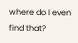where do I even find that?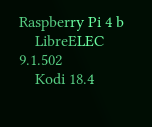Raspberry Pi 4 b
    LibreELEC 9.1.502
    Kodi 18.4